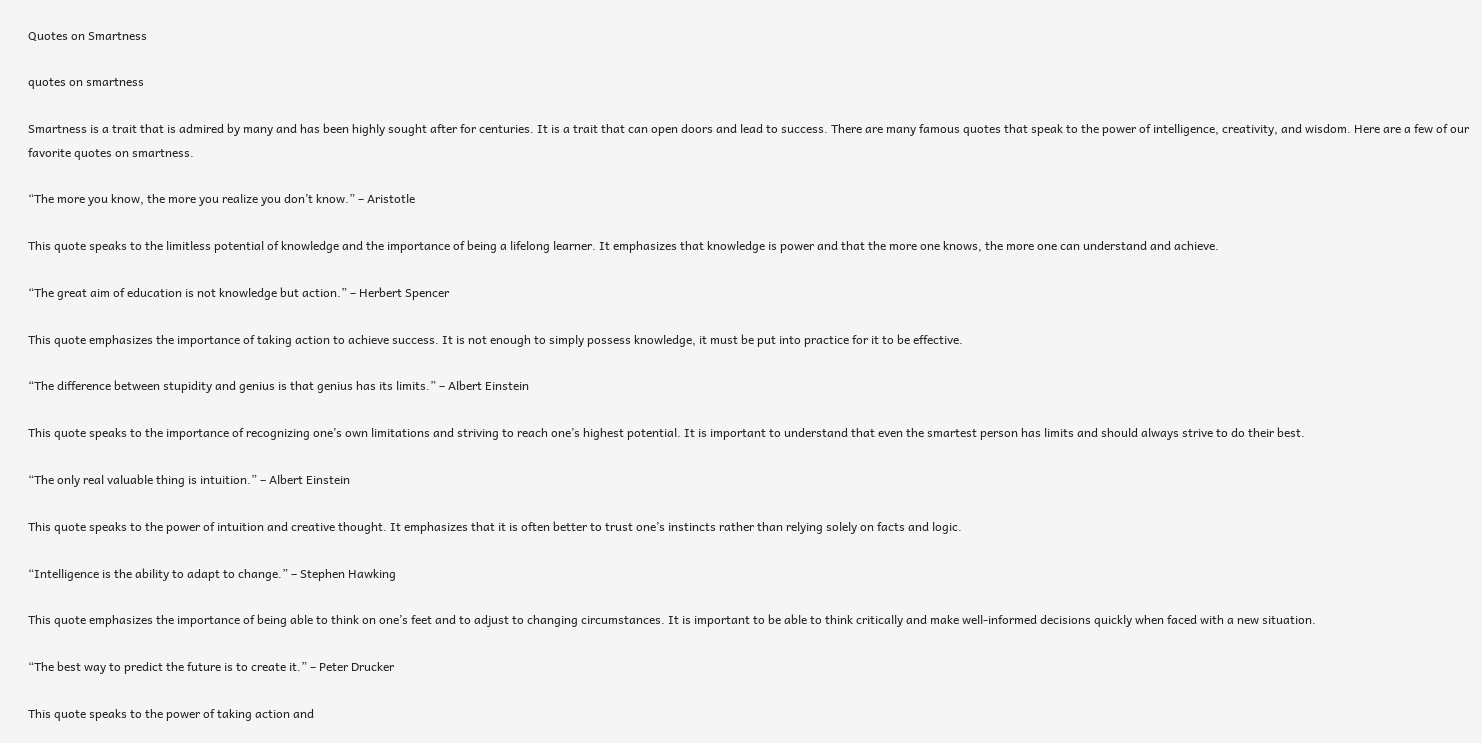Quotes on Smartness

quotes on smartness

Smartness is a trait that is admired by many and has been highly sought after for centuries. It is a trait that can open doors and lead to success. There are many famous quotes that speak to the power of intelligence, creativity, and wisdom. Here are a few of our favorite quotes on smartness.

“The more you know, the more you realize you don’t know.” – Aristotle

This quote speaks to the limitless potential of knowledge and the importance of being a lifelong learner. It emphasizes that knowledge is power and that the more one knows, the more one can understand and achieve.

“The great aim of education is not knowledge but action.” – Herbert Spencer

This quote emphasizes the importance of taking action to achieve success. It is not enough to simply possess knowledge, it must be put into practice for it to be effective.

“The difference between stupidity and genius is that genius has its limits.” – Albert Einstein

This quote speaks to the importance of recognizing one’s own limitations and striving to reach one’s highest potential. It is important to understand that even the smartest person has limits and should always strive to do their best.

“The only real valuable thing is intuition.” – Albert Einstein

This quote speaks to the power of intuition and creative thought. It emphasizes that it is often better to trust one’s instincts rather than relying solely on facts and logic.

“Intelligence is the ability to adapt to change.” – Stephen Hawking

This quote emphasizes the importance of being able to think on one’s feet and to adjust to changing circumstances. It is important to be able to think critically and make well-informed decisions quickly when faced with a new situation.

“The best way to predict the future is to create it.” – Peter Drucker

This quote speaks to the power of taking action and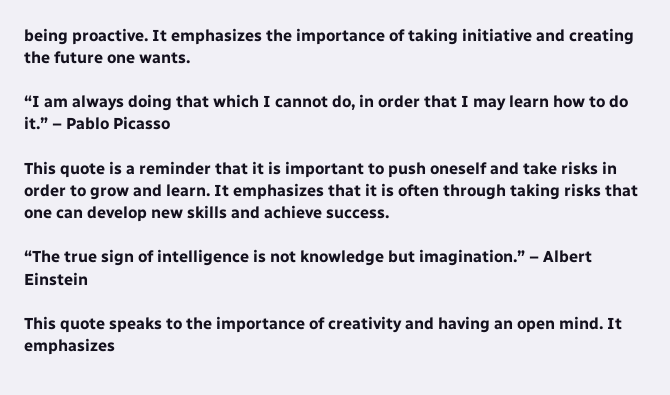being proactive. It emphasizes the importance of taking initiative and creating the future one wants.

“I am always doing that which I cannot do, in order that I may learn how to do it.” – Pablo Picasso

This quote is a reminder that it is important to push oneself and take risks in order to grow and learn. It emphasizes that it is often through taking risks that one can develop new skills and achieve success.

“The true sign of intelligence is not knowledge but imagination.” – Albert Einstein

This quote speaks to the importance of creativity and having an open mind. It emphasizes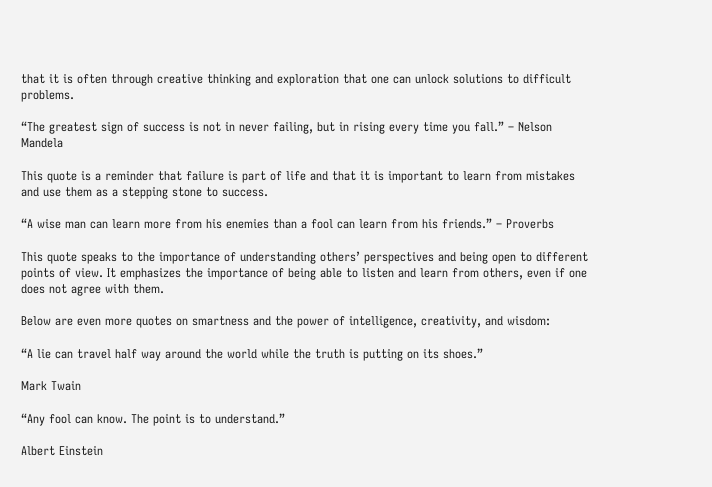that it is often through creative thinking and exploration that one can unlock solutions to difficult problems.

“The greatest sign of success is not in never failing, but in rising every time you fall.” – Nelson Mandela

This quote is a reminder that failure is part of life and that it is important to learn from mistakes and use them as a stepping stone to success.

“A wise man can learn more from his enemies than a fool can learn from his friends.” – Proverbs

This quote speaks to the importance of understanding others’ perspectives and being open to different points of view. It emphasizes the importance of being able to listen and learn from others, even if one does not agree with them.

Below are even more quotes on smartness and the power of intelligence, creativity, and wisdom:

“A lie can travel half way around the world while the truth is putting on its shoes.”

Mark Twain

“Any fool can know. The point is to understand.”

Albert Einstein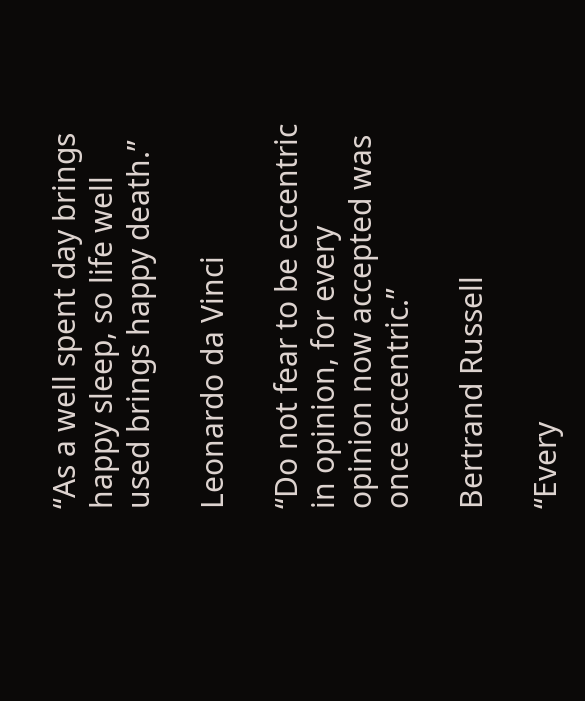“As a well spent day brings happy sleep, so life well used brings happy death.”

Leonardo da Vinci

“Do not fear to be eccentric in opinion, for every opinion now accepted was once eccentric.”

Bertrand Russell

“Every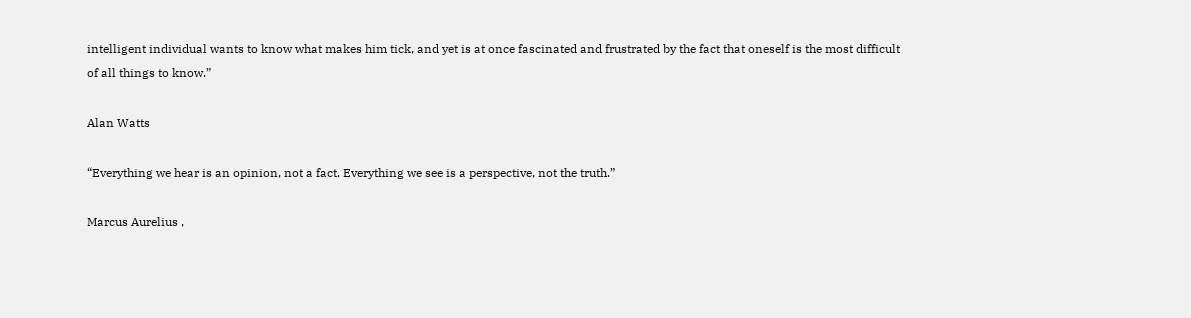intelligent individual wants to know what makes him tick, and yet is at once fascinated and frustrated by the fact that oneself is the most difficult of all things to know.”

Alan Watts

“Everything we hear is an opinion, not a fact. Everything we see is a perspective, not the truth.”

Marcus Aurelius ,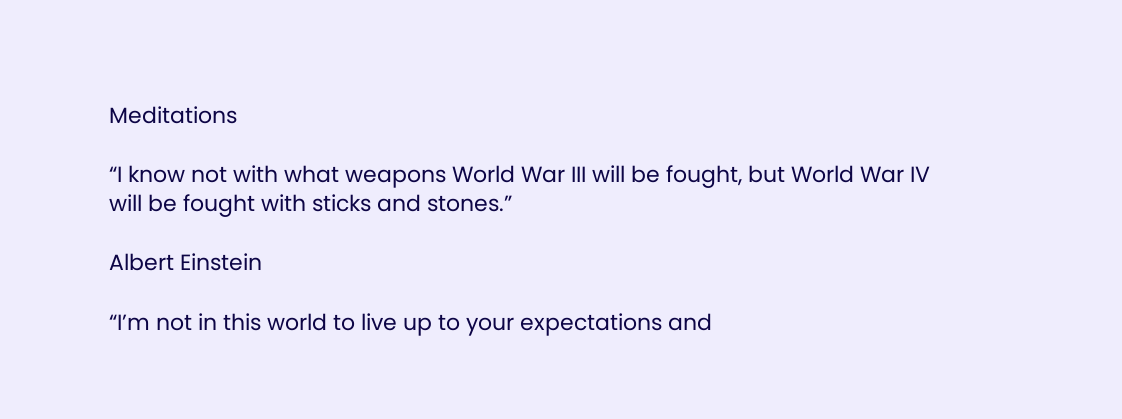Meditations

“I know not with what weapons World War III will be fought, but World War IV will be fought with sticks and stones.”

Albert Einstein

“I’m not in this world to live up to your expectations and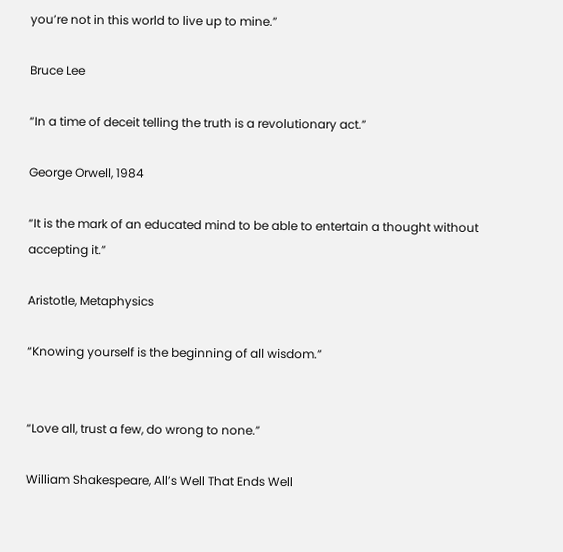you’re not in this world to live up to mine.”

Bruce Lee

“In a time of deceit telling the truth is a revolutionary act.”

George Orwell, 1984

“It is the mark of an educated mind to be able to entertain a thought without accepting it.”

Aristotle, Metaphysics

“Knowing yourself is the beginning of all wisdom.”


“Love all, trust a few, do wrong to none.”

William Shakespeare, All’s Well That Ends Well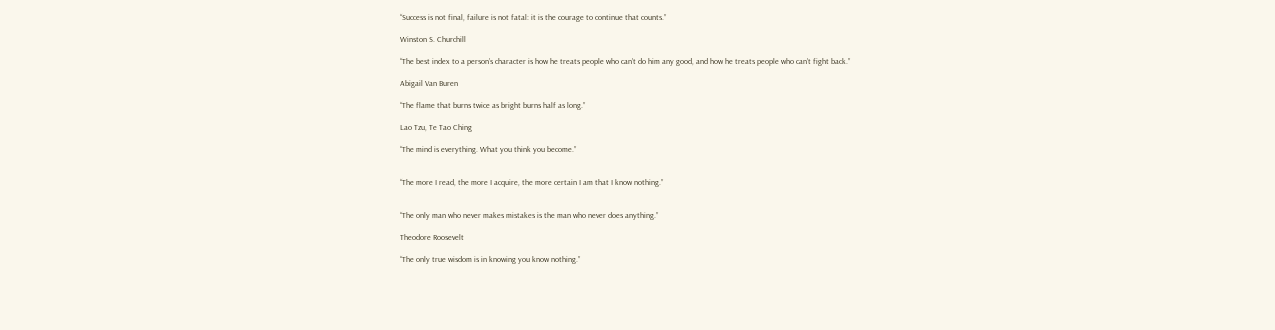“Success is not final, failure is not fatal: it is the courage to continue that counts.”

Winston S. Churchill

“The best index to a person’s character is how he treats people who can’t do him any good, and how he treats people who can’t fight back.”

Abigail Van Buren

“The flame that burns twice as bright burns half as long.”

Lao Tzu, Te Tao Ching

“The mind is everything. What you think you become.”


“The more I read, the more I acquire, the more certain I am that I know nothing.”


“The only man who never makes mistakes is the man who never does anything.”

Theodore Roosevelt

“The only true wisdom is in knowing you know nothing.”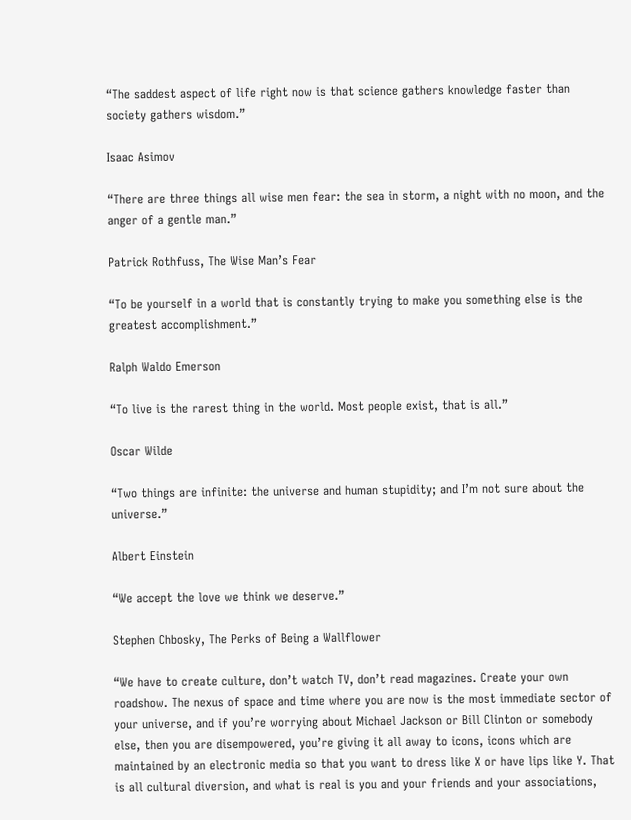“The saddest aspect of life right now is that science gathers knowledge faster than society gathers wisdom.”

Isaac Asimov

“There are three things all wise men fear: the sea in storm, a night with no moon, and the anger of a gentle man.”

Patrick Rothfuss, The Wise Man’s Fear

“To be yourself in a world that is constantly trying to make you something else is the greatest accomplishment.”

Ralph Waldo Emerson

“To live is the rarest thing in the world. Most people exist, that is all.”

Oscar Wilde

“Two things are infinite: the universe and human stupidity; and I’m not sure about the universe.”

Albert Einstein

“We accept the love we think we deserve.”

Stephen Chbosky, The Perks of Being a Wallflower

“We have to create culture, don’t watch TV, don’t read magazines. Create your own roadshow. The nexus of space and time where you are now is the most immediate sector of your universe, and if you’re worrying about Michael Jackson or Bill Clinton or somebody else, then you are disempowered, you’re giving it all away to icons, icons which are maintained by an electronic media so that you want to dress like X or have lips like Y. That is all cultural diversion, and what is real is you and your friends and your associations,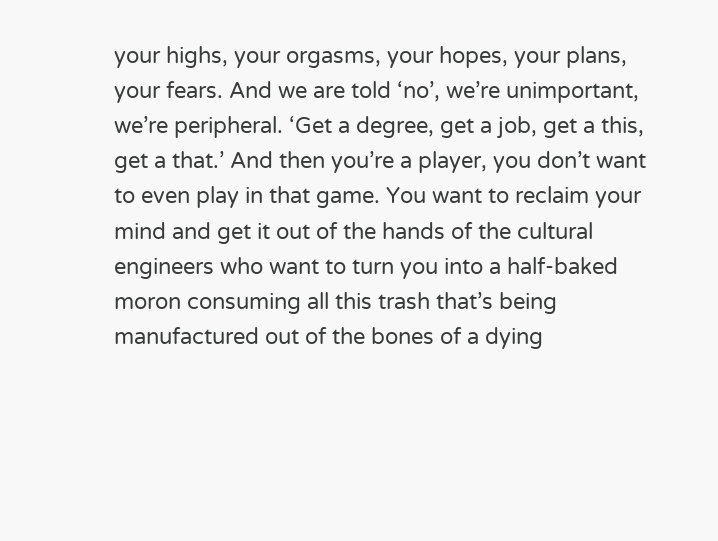your highs, your orgasms, your hopes, your plans, your fears. And we are told ‘no’, we’re unimportant, we’re peripheral. ‘Get a degree, get a job, get a this, get a that.’ And then you’re a player, you don’t want to even play in that game. You want to reclaim your mind and get it out of the hands of the cultural engineers who want to turn you into a half-baked moron consuming all this trash that’s being manufactured out of the bones of a dying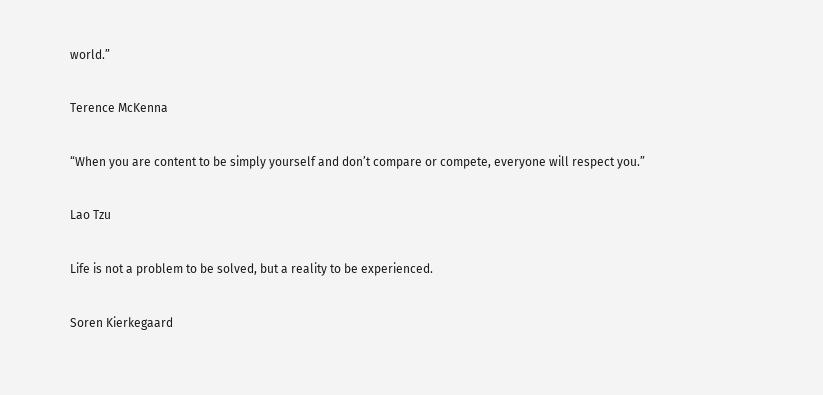world.”

Terence McKenna

“When you are content to be simply yourself and don’t compare or compete, everyone will respect you.”

Lao Tzu

Life is not a problem to be solved, but a reality to be experienced.

Soren Kierkegaard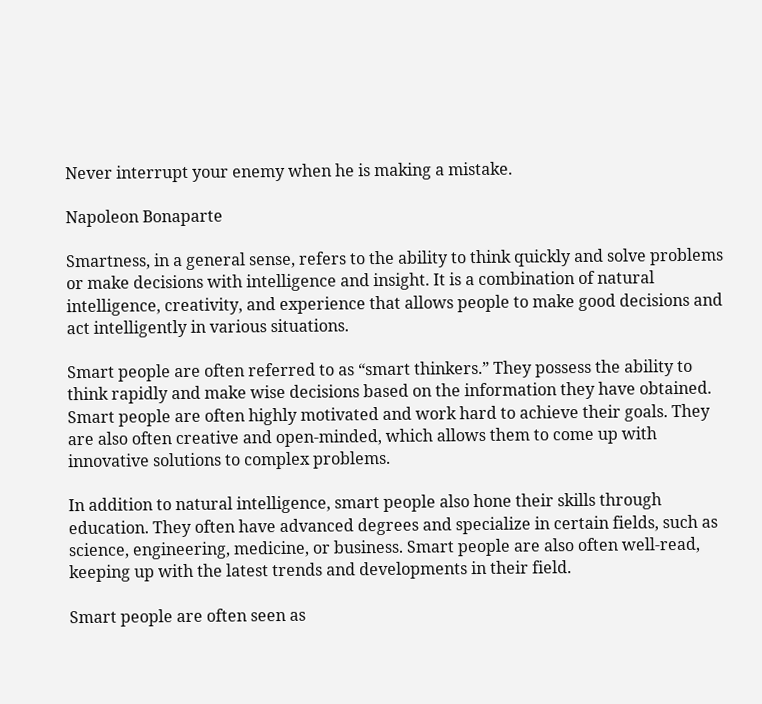Never interrupt your enemy when he is making a mistake.

Napoleon Bonaparte

Smartness, in a general sense, refers to the ability to think quickly and solve problems or make decisions with intelligence and insight. It is a combination of natural intelligence, creativity, and experience that allows people to make good decisions and act intelligently in various situations.

Smart people are often referred to as “smart thinkers.” They possess the ability to think rapidly and make wise decisions based on the information they have obtained. Smart people are often highly motivated and work hard to achieve their goals. They are also often creative and open-minded, which allows them to come up with innovative solutions to complex problems.

In addition to natural intelligence, smart people also hone their skills through education. They often have advanced degrees and specialize in certain fields, such as science, engineering, medicine, or business. Smart people are also often well-read, keeping up with the latest trends and developments in their field.

Smart people are often seen as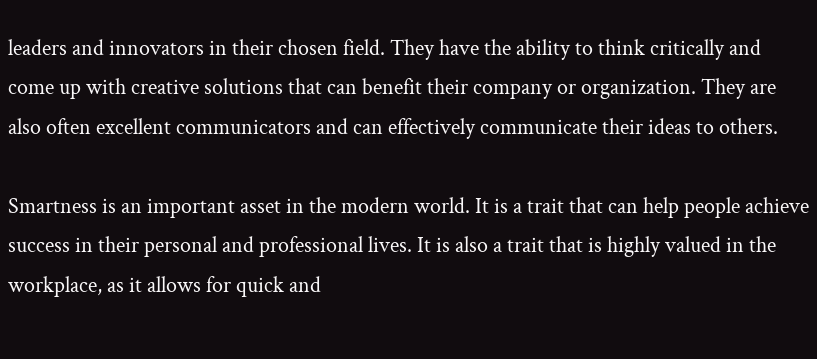leaders and innovators in their chosen field. They have the ability to think critically and come up with creative solutions that can benefit their company or organization. They are also often excellent communicators and can effectively communicate their ideas to others.

Smartness is an important asset in the modern world. It is a trait that can help people achieve success in their personal and professional lives. It is also a trait that is highly valued in the workplace, as it allows for quick and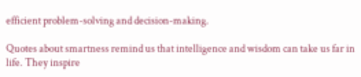efficient problem-solving and decision-making.

Quotes about smartness remind us that intelligence and wisdom can take us far in life. They inspire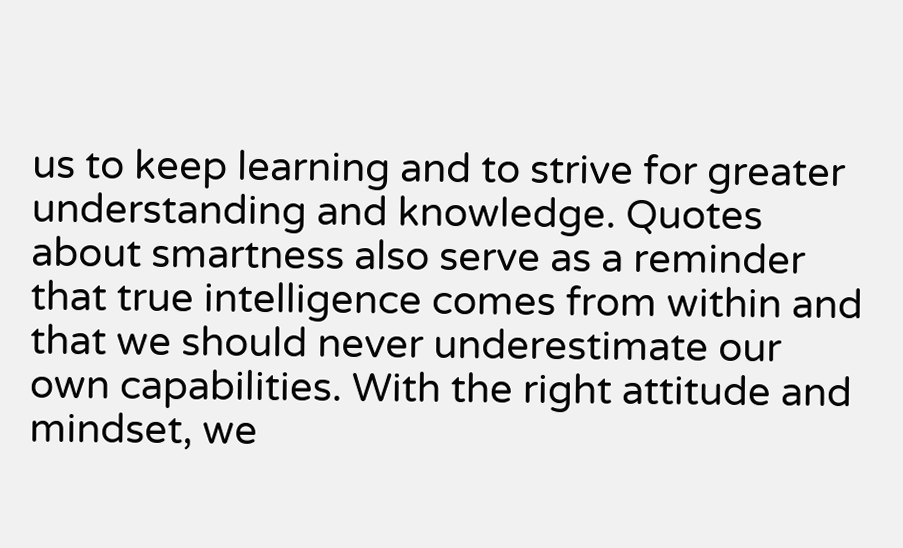us to keep learning and to strive for greater understanding and knowledge. Quotes about smartness also serve as a reminder that true intelligence comes from within and that we should never underestimate our own capabilities. With the right attitude and mindset, we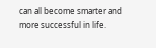can all become smarter and more successful in life.